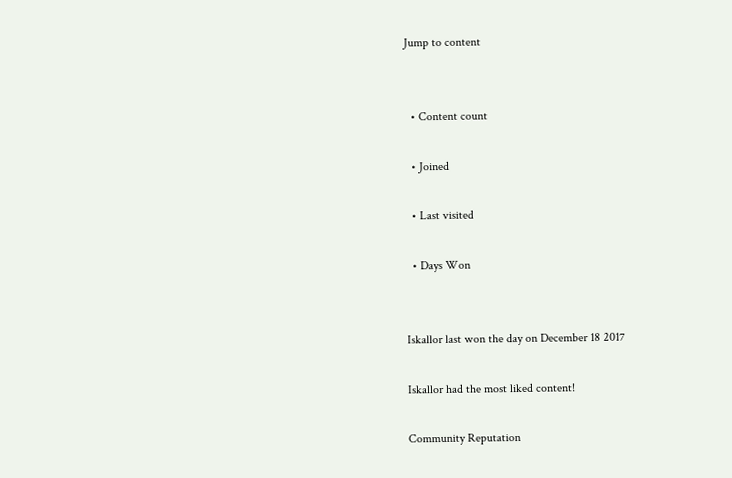Jump to content


  • Content count

  • Joined

  • Last visited

  • Days Won


Iskallor last won the day on December 18 2017

Iskallor had the most liked content!

Community Reputation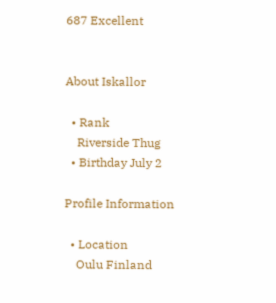687 Excellent


About Iskallor

  • Rank
    Riverside Thug
  • Birthday July 2

Profile Information

  • Location
    Oulu Finland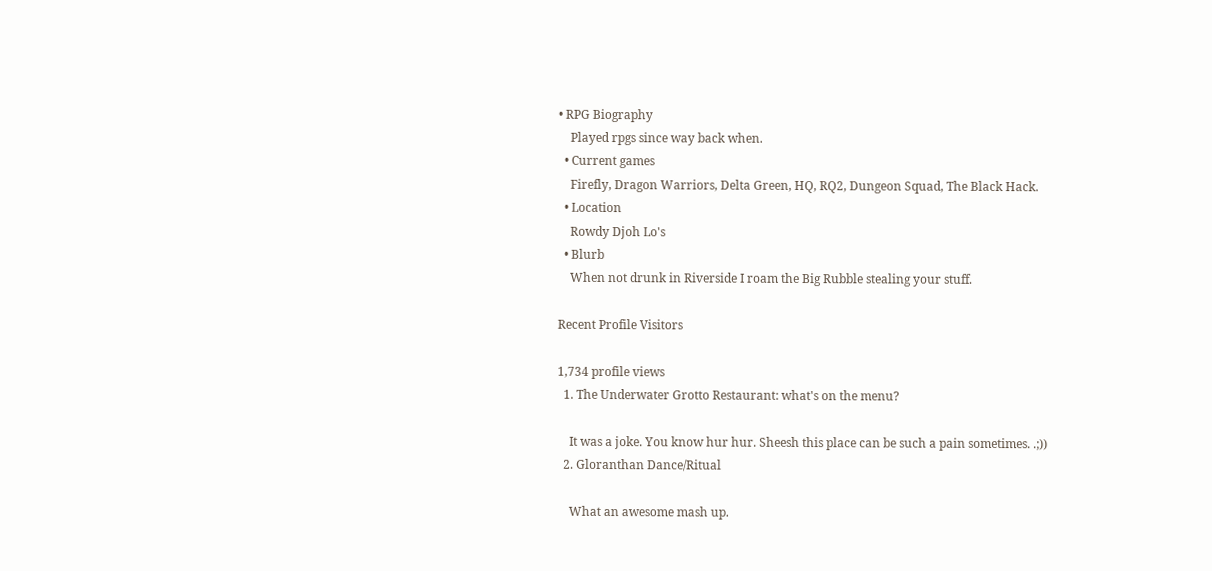• RPG Biography
    Played rpgs since way back when.
  • Current games
    Firefly, Dragon Warriors, Delta Green, HQ, RQ2, Dungeon Squad, The Black Hack.
  • Location
    Rowdy Djoh Lo's
  • Blurb
    When not drunk in Riverside I roam the Big Rubble stealing your stuff.

Recent Profile Visitors

1,734 profile views
  1. The Underwater Grotto Restaurant: what's on the menu?

    It was a joke. You know hur hur. Sheesh this place can be such a pain sometimes. .;))
  2. Gloranthan Dance/Ritual

    What an awesome mash up.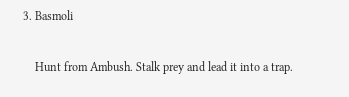3. Basmoli

    Hunt from Ambush. Stalk prey and lead it into a trap.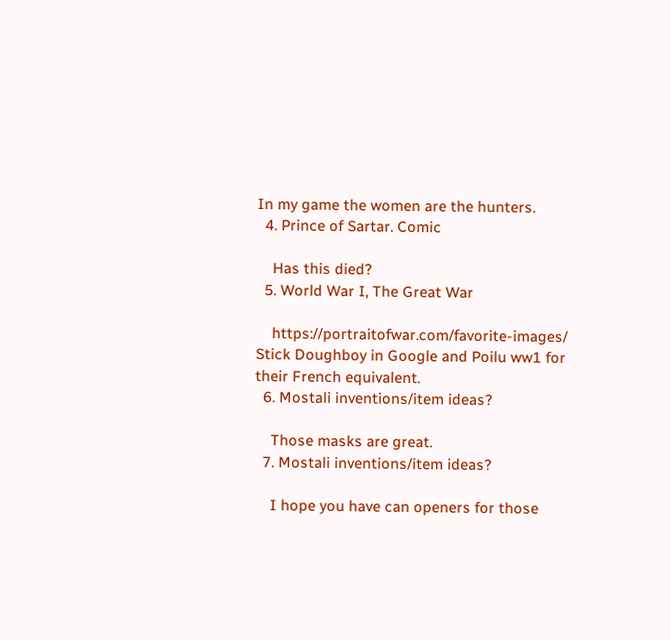In my game the women are the hunters.
  4. Prince of Sartar. Comic

    Has this died?
  5. World War I, The Great War

    https://portraitofwar.com/favorite-images/ Stick Doughboy in Google and Poilu ww1 for their French equivalent.
  6. Mostali inventions/item ideas?

    Those masks are great.
  7. Mostali inventions/item ideas?

    I hope you have can openers for those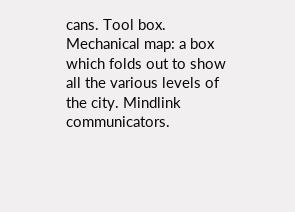cans. Tool box. Mechanical map: a box which folds out to show all the various levels of the city. Mindlink communicators.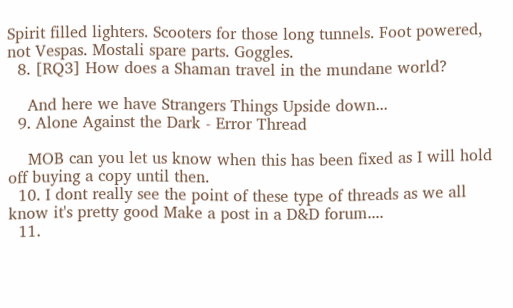Spirit filled lighters. Scooters for those long tunnels. Foot powered, not Vespas. Mostali spare parts. Goggles.
  8. [RQ3] How does a Shaman travel in the mundane world?

    And here we have Strangers Things Upside down...
  9. Alone Against the Dark - Error Thread

    MOB can you let us know when this has been fixed as I will hold off buying a copy until then.
  10. I dont really see the point of these type of threads as we all know it's pretty good Make a post in a D&D forum....
  11.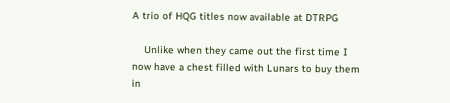A trio of HQG titles now available at DTRPG

    Unlike when they came out the first time I now have a chest filled with Lunars to buy them in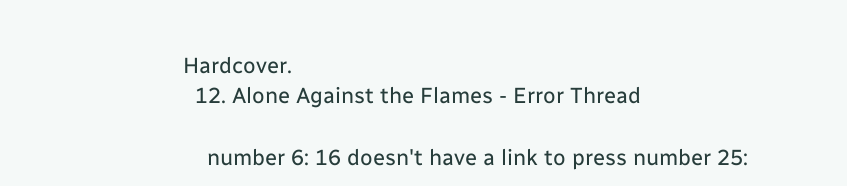Hardcover.
  12. Alone Against the Flames - Error Thread

    number 6: 16 doesn't have a link to press number 25: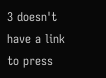3 doesn't have a link to press